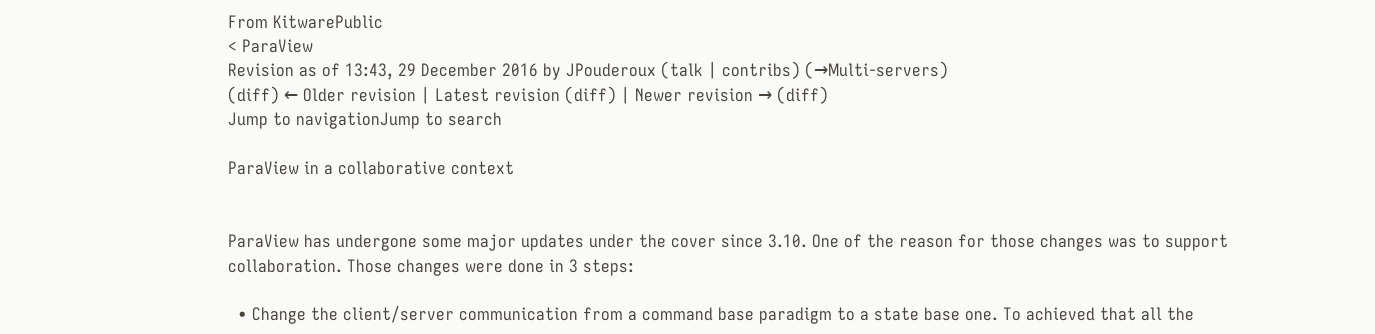From KitwarePublic
< ParaView
Revision as of 13:43, 29 December 2016 by JPouderoux (talk | contribs) (→Multi-servers)
(diff) ← Older revision | Latest revision (diff) | Newer revision → (diff)
Jump to navigationJump to search

ParaView in a collaborative context


ParaView has undergone some major updates under the cover since 3.10. One of the reason for those changes was to support collaboration. Those changes were done in 3 steps:

  • Change the client/server communication from a command base paradigm to a state base one. To achieved that all the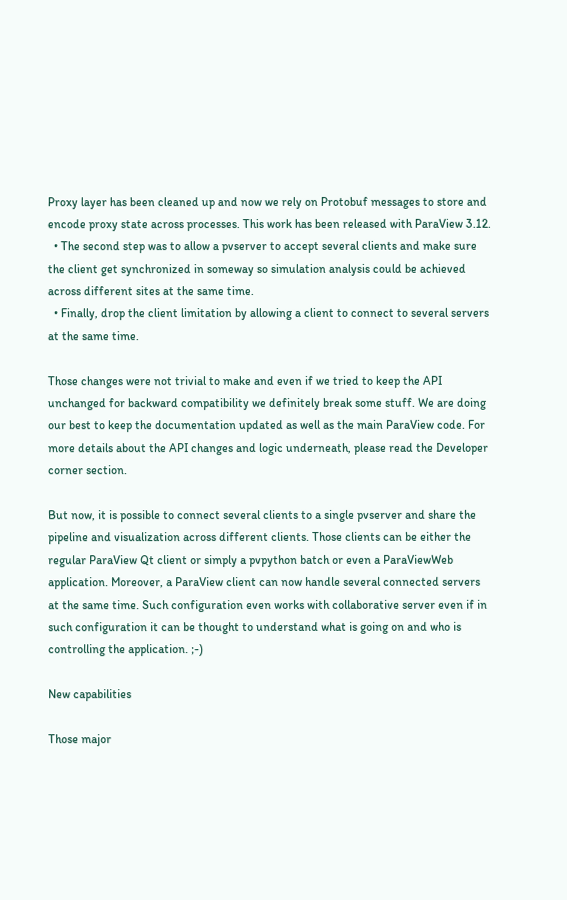Proxy layer has been cleaned up and now we rely on Protobuf messages to store and encode proxy state across processes. This work has been released with ParaView 3.12.
  • The second step was to allow a pvserver to accept several clients and make sure the client get synchronized in someway so simulation analysis could be achieved across different sites at the same time.
  • Finally, drop the client limitation by allowing a client to connect to several servers at the same time.

Those changes were not trivial to make and even if we tried to keep the API unchanged for backward compatibility we definitely break some stuff. We are doing our best to keep the documentation updated as well as the main ParaView code. For more details about the API changes and logic underneath, please read the Developer corner section.

But now, it is possible to connect several clients to a single pvserver and share the pipeline and visualization across different clients. Those clients can be either the regular ParaView Qt client or simply a pvpython batch or even a ParaViewWeb application. Moreover, a ParaView client can now handle several connected servers at the same time. Such configuration even works with collaborative server even if in such configuration it can be thought to understand what is going on and who is controlling the application. ;-)

New capabilities

Those major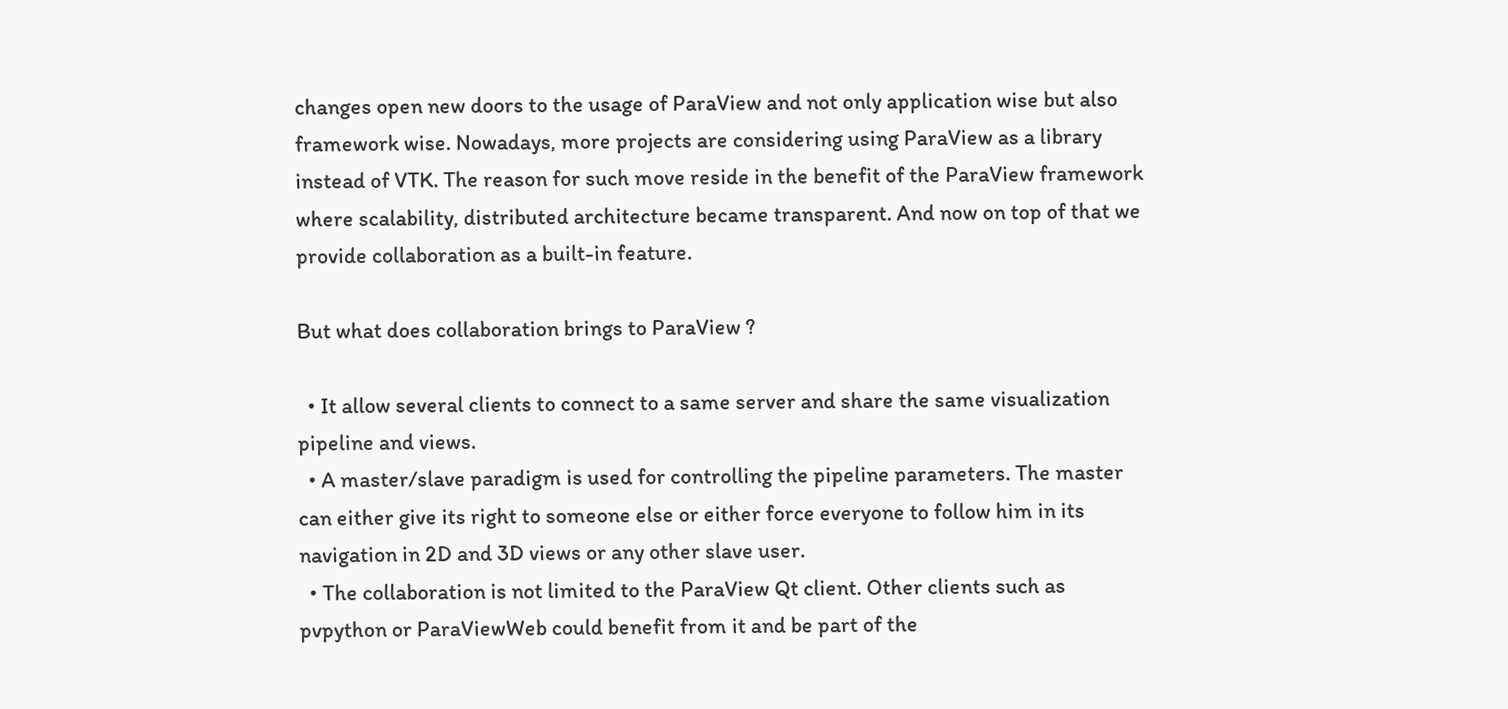changes open new doors to the usage of ParaView and not only application wise but also framework wise. Nowadays, more projects are considering using ParaView as a library instead of VTK. The reason for such move reside in the benefit of the ParaView framework where scalability, distributed architecture became transparent. And now on top of that we provide collaboration as a built-in feature.

But what does collaboration brings to ParaView ?

  • It allow several clients to connect to a same server and share the same visualization pipeline and views.
  • A master/slave paradigm is used for controlling the pipeline parameters. The master can either give its right to someone else or either force everyone to follow him in its navigation in 2D and 3D views or any other slave user.
  • The collaboration is not limited to the ParaView Qt client. Other clients such as pvpython or ParaViewWeb could benefit from it and be part of the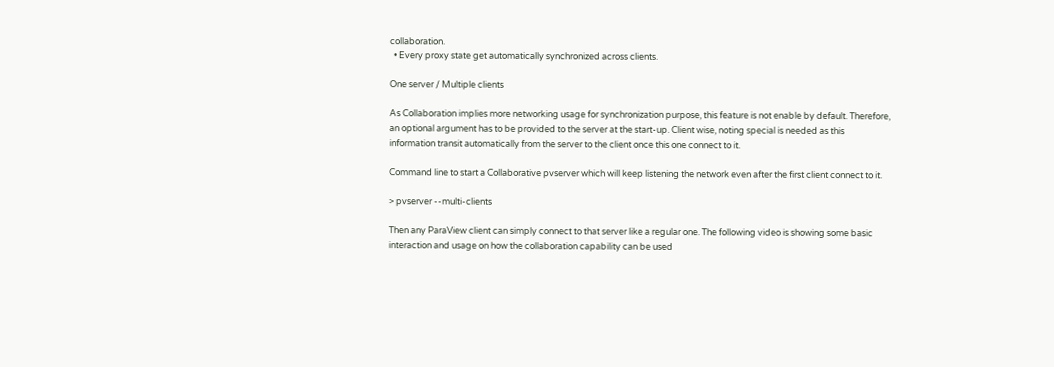collaboration.
  • Every proxy state get automatically synchronized across clients.

One server / Multiple clients

As Collaboration implies more networking usage for synchronization purpose, this feature is not enable by default. Therefore, an optional argument has to be provided to the server at the start-up. Client wise, noting special is needed as this information transit automatically from the server to the client once this one connect to it.

Command line to start a Collaborative pvserver which will keep listening the network even after the first client connect to it.

> pvserver --multi-clients

Then any ParaView client can simply connect to that server like a regular one. The following video is showing some basic interaction and usage on how the collaboration capability can be used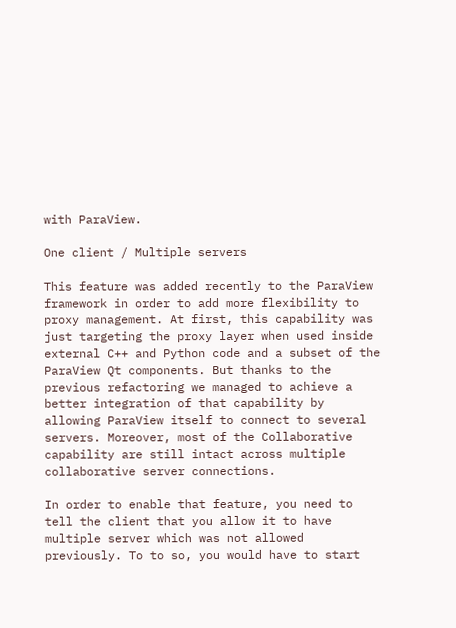with ParaView.

One client / Multiple servers

This feature was added recently to the ParaView framework in order to add more flexibility to proxy management. At first, this capability was just targeting the proxy layer when used inside external C++ and Python code and a subset of the ParaView Qt components. But thanks to the previous refactoring we managed to achieve a better integration of that capability by allowing ParaView itself to connect to several servers. Moreover, most of the Collaborative capability are still intact across multiple collaborative server connections.

In order to enable that feature, you need to tell the client that you allow it to have multiple server which was not allowed previously. To to so, you would have to start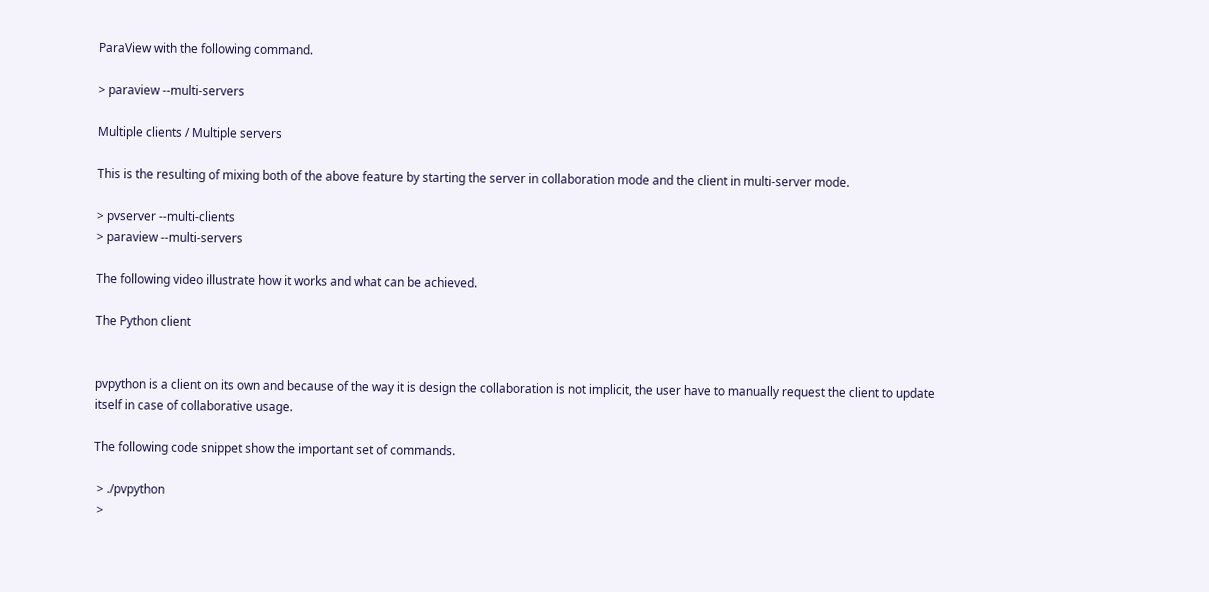ParaView with the following command.

> paraview --multi-servers

Multiple clients / Multiple servers

This is the resulting of mixing both of the above feature by starting the server in collaboration mode and the client in multi-server mode.

> pvserver --multi-clients
> paraview --multi-servers

The following video illustrate how it works and what can be achieved.

The Python client


pvpython is a client on its own and because of the way it is design the collaboration is not implicit, the user have to manually request the client to update itself in case of collaborative usage.

The following code snippet show the important set of commands.

 > ./pvpython
 >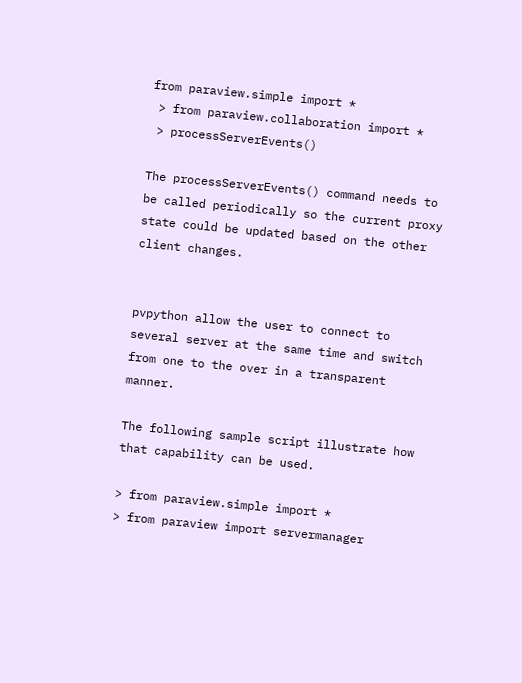from paraview.simple import *
 > from paraview.collaboration import *
 > processServerEvents()

The processServerEvents() command needs to be called periodically so the current proxy state could be updated based on the other client changes.


pvpython allow the user to connect to several server at the same time and switch from one to the over in a transparent manner.

The following sample script illustrate how that capability can be used.

> from paraview.simple import *
> from paraview import servermanager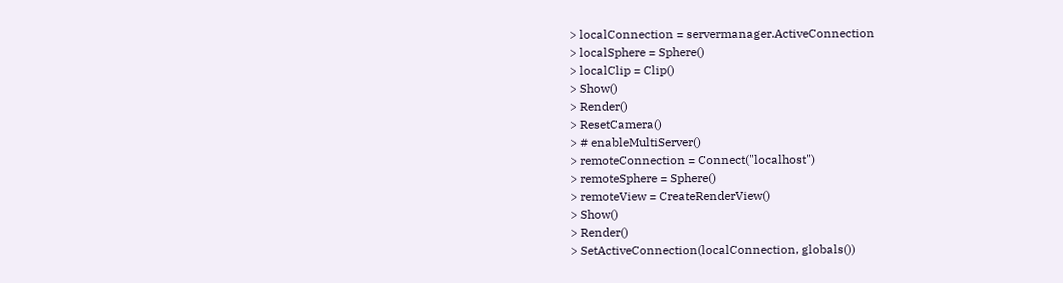> localConnection = servermanager.ActiveConnection
> localSphere = Sphere()
> localClip = Clip()
> Show()
> Render()
> ResetCamera()
> # enableMultiServer()
> remoteConnection = Connect("localhost")
> remoteSphere = Sphere()
> remoteView = CreateRenderView()
> Show()
> Render()
> SetActiveConnection(localConnection, globals())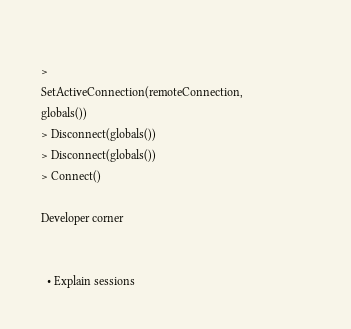> SetActiveConnection(remoteConnection, globals())
> Disconnect(globals())
> Disconnect(globals())
> Connect()

Developer corner


  • Explain sessions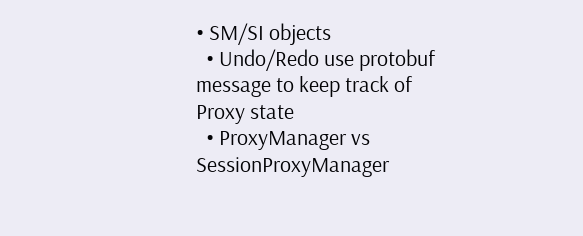• SM/SI objects
  • Undo/Redo use protobuf message to keep track of Proxy state
  • ProxyManager vs SessionProxyManager